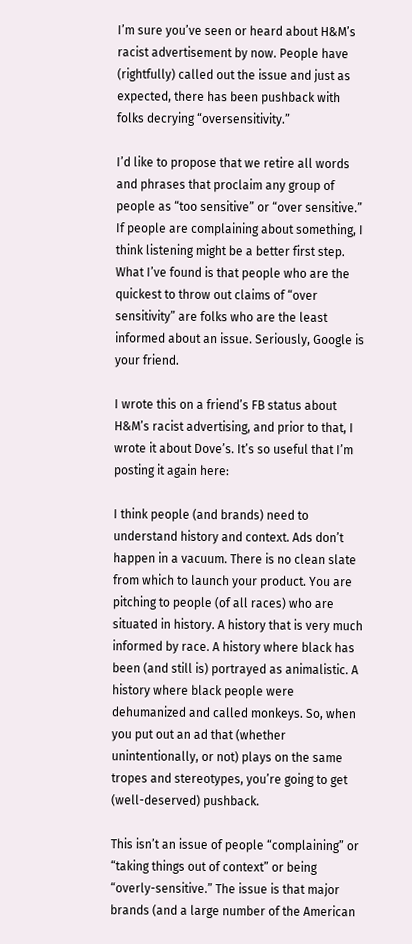I’m sure you’ve seen or heard about H&M’s racist advertisement by now. People have (rightfully) called out the issue and just as expected, there has been pushback with folks decrying “oversensitivity.”

I’d like to propose that we retire all words and phrases that proclaim any group of people as “too sensitive” or “over sensitive.” If people are complaining about something, I think listening might be a better first step. What I’ve found is that people who are the quickest to throw out claims of “over sensitivity” are folks who are the least informed about an issue. Seriously, Google is your friend.

I wrote this on a friend’s FB status about H&M’s racist advertising, and prior to that, I wrote it about Dove’s. It’s so useful that I’m posting it again here:

I think people (and brands) need to understand history and context. Ads don’t happen in a vacuum. There is no clean slate from which to launch your product. You are pitching to people (of all races) who are situated in history. A history that is very much informed by race. A history where black has been (and still is) portrayed as animalistic. A history where black people were dehumanized and called monkeys. So, when you put out an ad that (whether unintentionally, or not) plays on the same tropes and stereotypes, you’re going to get (well-deserved) pushback.

This isn’t an issue of people “complaining” or “taking things out of context” or being “overly-sensitive.” The issue is that major brands (and a large number of the American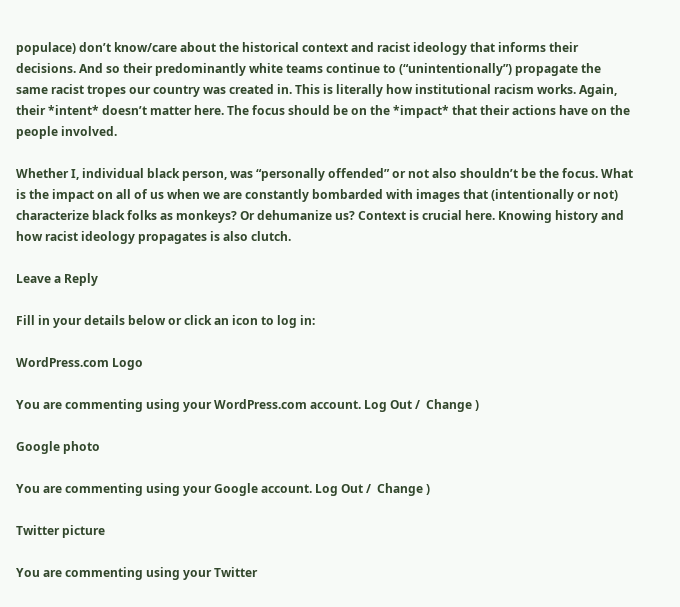populace) don’t know/care about the historical context and racist ideology that informs their decisions. And so their predominantly white teams continue to (“unintentionally”) propagate the same racist tropes our country was created in. This is literally how institutional racism works. Again, their *intent* doesn’t matter here. The focus should be on the *impact* that their actions have on the people involved.

Whether I, individual black person, was “personally offended” or not also shouldn’t be the focus. What is the impact on all of us when we are constantly bombarded with images that (intentionally or not) characterize black folks as monkeys? Or dehumanize us? Context is crucial here. Knowing history and how racist ideology propagates is also clutch.

Leave a Reply

Fill in your details below or click an icon to log in:

WordPress.com Logo

You are commenting using your WordPress.com account. Log Out /  Change )

Google photo

You are commenting using your Google account. Log Out /  Change )

Twitter picture

You are commenting using your Twitter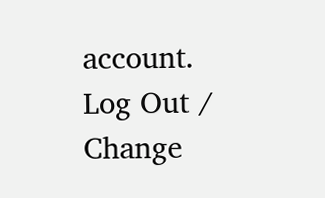account. Log Out /  Change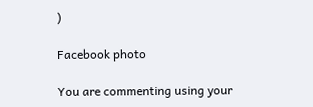)

Facebook photo

You are commenting using your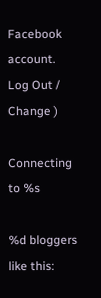Facebook account. Log Out /  Change )

Connecting to %s

%d bloggers like this: